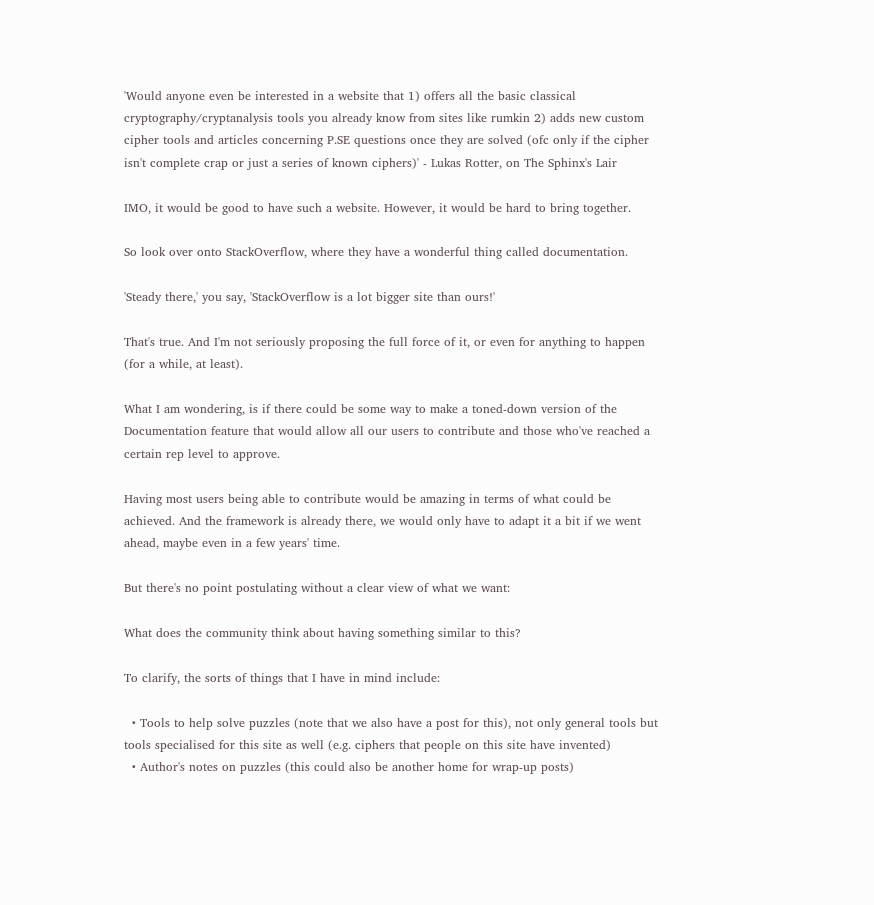'Would anyone even be interested in a website that 1) offers all the basic classical cryptography/cryptanalysis tools you already know from sites like rumkin 2) adds new custom cipher tools and articles concerning P.SE questions once they are solved (ofc only if the cipher isn't complete crap or just a series of known ciphers)' - Lukas Rotter, on The Sphinx's Lair

IMO, it would be good to have such a website. However, it would be hard to bring together.

So look over onto StackOverflow, where they have a wonderful thing called documentation.

'Steady there,' you say, 'StackOverflow is a lot bigger site than ours!'

That's true. And I'm not seriously proposing the full force of it, or even for anything to happen (for a while, at least).

What I am wondering, is if there could be some way to make a toned-down version of the Documentation feature that would allow all our users to contribute and those who've reached a certain rep level to approve.

Having most users being able to contribute would be amazing in terms of what could be achieved. And the framework is already there, we would only have to adapt it a bit if we went ahead, maybe even in a few years' time.

But there's no point postulating without a clear view of what we want:

What does the community think about having something similar to this?

To clarify, the sorts of things that I have in mind include:

  • Tools to help solve puzzles (note that we also have a post for this), not only general tools but tools specialised for this site as well (e.g. ciphers that people on this site have invented)
  • Author's notes on puzzles (this could also be another home for wrap-up posts)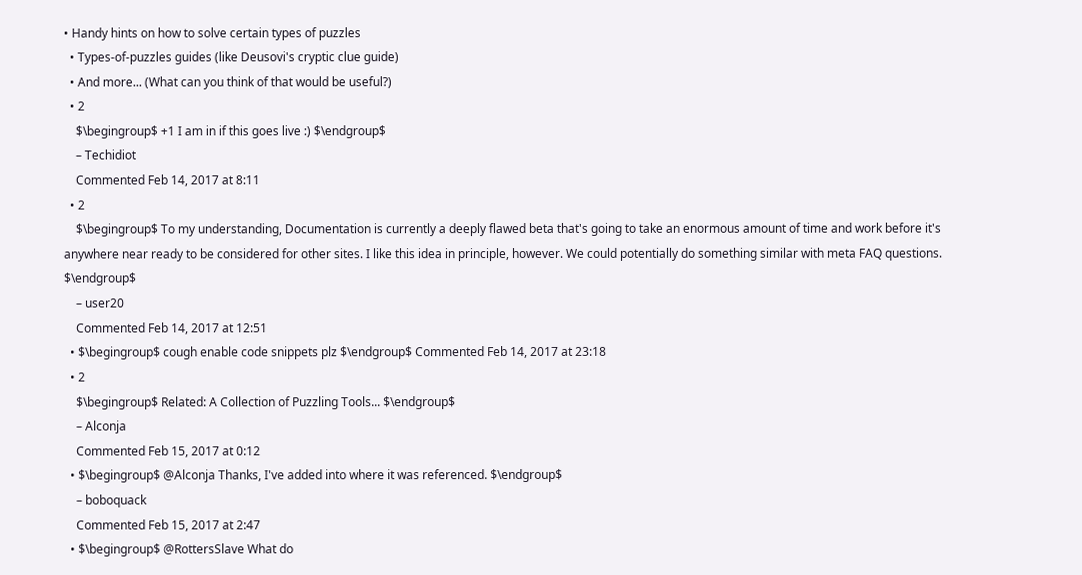• Handy hints on how to solve certain types of puzzles
  • Types-of-puzzles guides (like Deusovi's cryptic clue guide)
  • And more... (What can you think of that would be useful?)
  • 2
    $\begingroup$ +1 I am in if this goes live :) $\endgroup$
    – Techidiot
    Commented Feb 14, 2017 at 8:11
  • 2
    $\begingroup$ To my understanding, Documentation is currently a deeply flawed beta that's going to take an enormous amount of time and work before it's anywhere near ready to be considered for other sites. I like this idea in principle, however. We could potentially do something similar with meta FAQ questions. $\endgroup$
    – user20
    Commented Feb 14, 2017 at 12:51
  • $\begingroup$ cough enable code snippets plz $\endgroup$ Commented Feb 14, 2017 at 23:18
  • 2
    $\begingroup$ Related: A Collection of Puzzling Tools... $\endgroup$
    – Alconja
    Commented Feb 15, 2017 at 0:12
  • $\begingroup$ @Alconja Thanks, I've added into where it was referenced. $\endgroup$
    – boboquack
    Commented Feb 15, 2017 at 2:47
  • $\begingroup$ @RottersSlave What do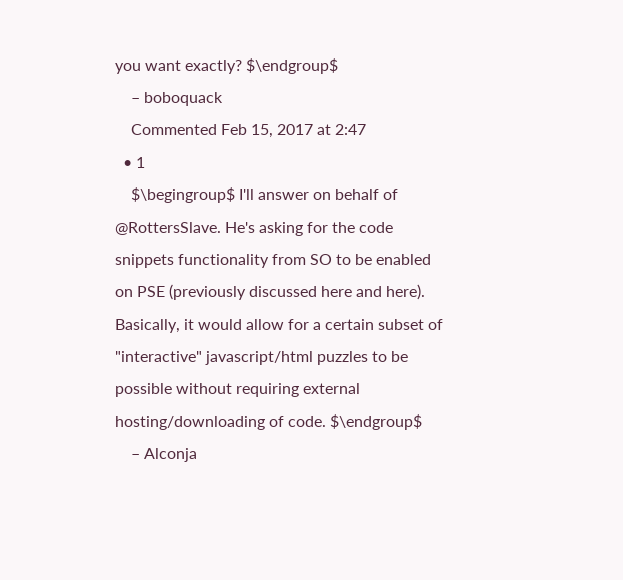you want exactly? $\endgroup$
    – boboquack
    Commented Feb 15, 2017 at 2:47
  • 1
    $\begingroup$ I'll answer on behalf of @RottersSlave. He's asking for the code snippets functionality from SO to be enabled on PSE (previously discussed here and here). Basically, it would allow for a certain subset of "interactive" javascript/html puzzles to be possible without requiring external hosting/downloading of code. $\endgroup$
    – Alconja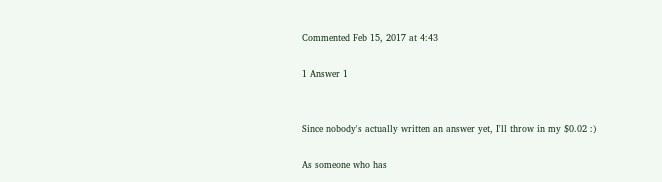Commented Feb 15, 2017 at 4:43

1 Answer 1


Since nobody's actually written an answer yet, I'll throw in my $0.02 :)

As someone who has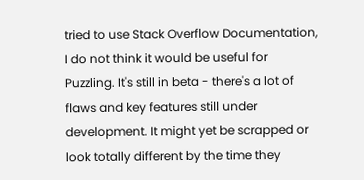tried to use Stack Overflow Documentation, I do not think it would be useful for Puzzling. It's still in beta - there's a lot of flaws and key features still under development. It might yet be scrapped or look totally different by the time they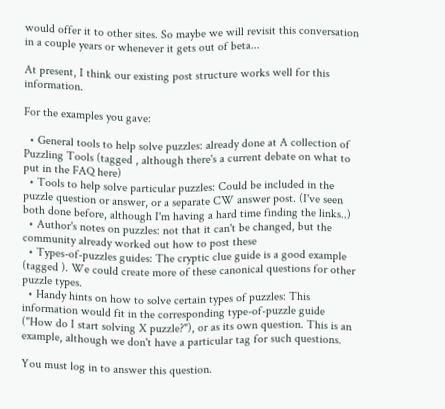would offer it to other sites. So maybe we will revisit this conversation in a couple years or whenever it gets out of beta...

At present, I think our existing post structure works well for this information.

For the examples you gave:

  • General tools to help solve puzzles: already done at A collection of Puzzling Tools (tagged , although there's a current debate on what to put in the FAQ here)
  • Tools to help solve particular puzzles: Could be included in the puzzle question or answer, or a separate CW answer post. (I've seen both done before, although I'm having a hard time finding the links..)
  • Author's notes on puzzles: not that it can't be changed, but the community already worked out how to post these
  • Types-of-puzzles guides: The cryptic clue guide is a good example (tagged ). We could create more of these canonical questions for other puzzle types.
  • Handy hints on how to solve certain types of puzzles: This information would fit in the corresponding type-of-puzzle guide ("How do I start solving X puzzle?"), or as its own question. This is an example, although we don't have a particular tag for such questions.

You must log in to answer this question.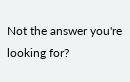Not the answer you're looking for?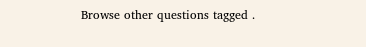Browse other questions tagged .